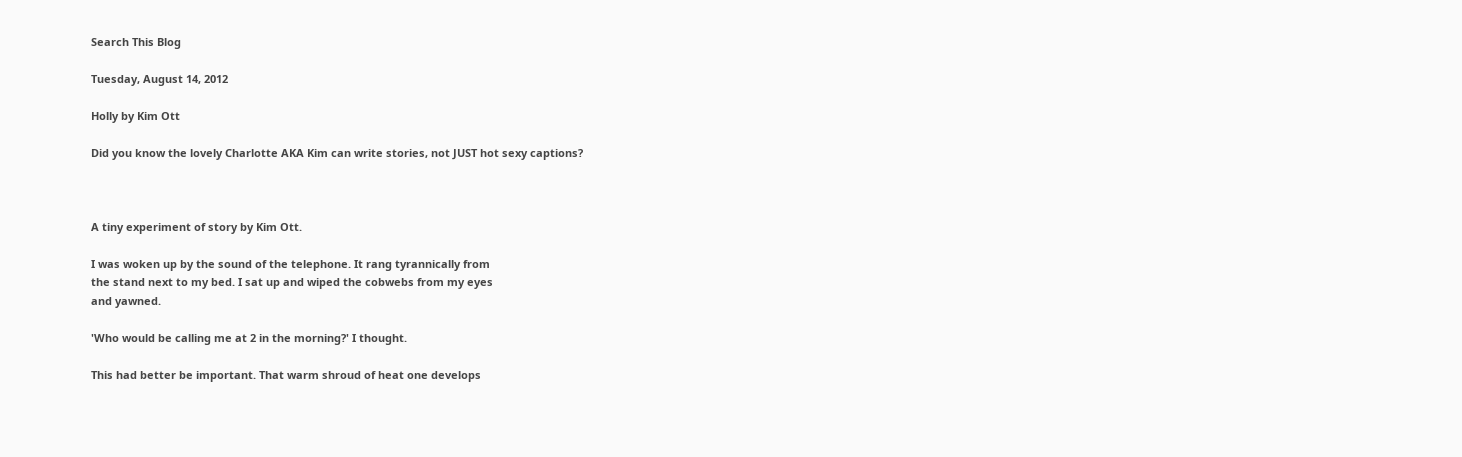Search This Blog

Tuesday, August 14, 2012

Holly by Kim Ott

Did you know the lovely Charlotte AKA Kim can write stories, not JUST hot sexy captions?



A tiny experiment of story by Kim Ott.

I was woken up by the sound of the telephone. It rang tyrannically from
the stand next to my bed. I sat up and wiped the cobwebs from my eyes
and yawned.

'Who would be calling me at 2 in the morning?' I thought.

This had better be important. That warm shroud of heat one develops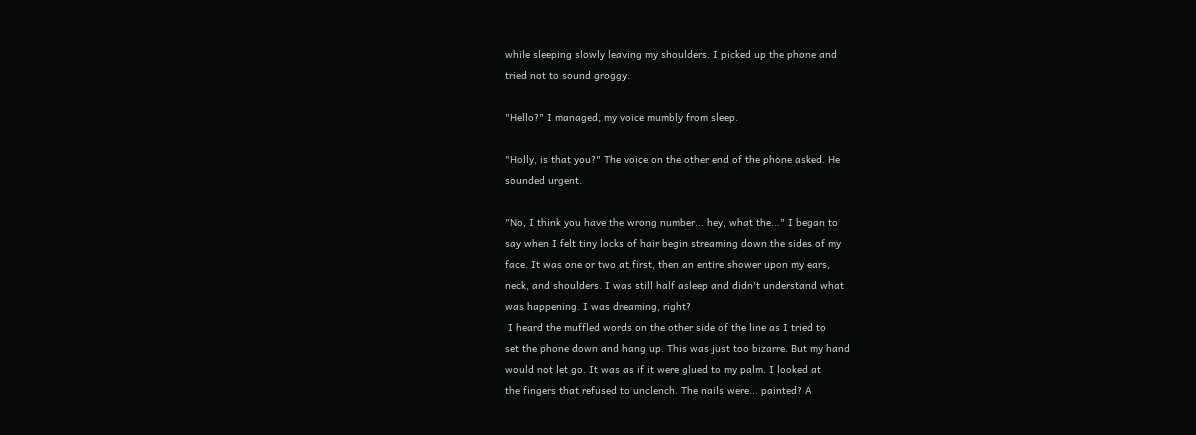while sleeping slowly leaving my shoulders. I picked up the phone and
tried not to sound groggy.

"Hello?" I managed, my voice mumbly from sleep.

"Holly, is that you?" The voice on the other end of the phone asked. He
sounded urgent.

"No, I think you have the wrong number... hey, what the..." I began to
say when I felt tiny locks of hair begin streaming down the sides of my
face. It was one or two at first, then an entire shower upon my ears,
neck, and shoulders. I was still half asleep and didn't understand what
was happening. I was dreaming, right?
 I heard the muffled words on the other side of the line as I tried to
set the phone down and hang up. This was just too bizarre. But my hand
would not let go. It was as if it were glued to my palm. I looked at
the fingers that refused to unclench. The nails were... painted? A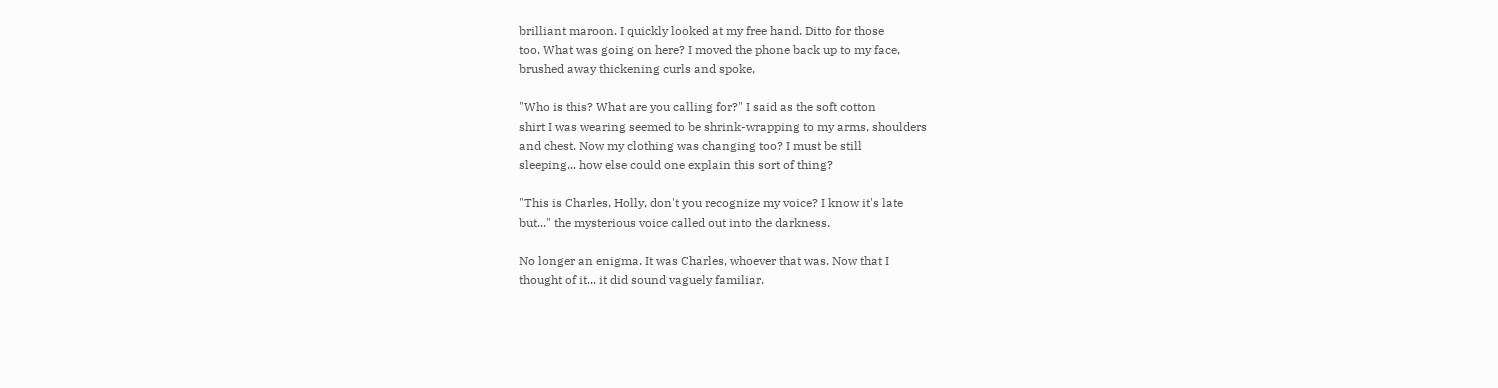brilliant maroon. I quickly looked at my free hand. Ditto for those
too. What was going on here? I moved the phone back up to my face,
brushed away thickening curls and spoke,

"Who is this? What are you calling for?" I said as the soft cotton
shirt I was wearing seemed to be shrink-wrapping to my arms, shoulders
and chest. Now my clothing was changing too? I must be still
sleeping... how else could one explain this sort of thing?

"This is Charles, Holly, don't you recognize my voice? I know it's late
but..." the mysterious voice called out into the darkness.

No longer an enigma. It was Charles, whoever that was. Now that I
thought of it... it did sound vaguely familiar.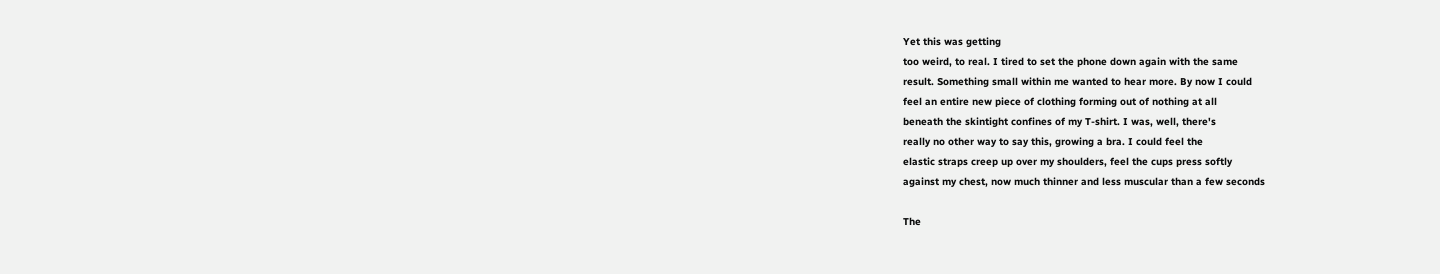Yet this was getting
too weird, to real. I tired to set the phone down again with the same
result. Something small within me wanted to hear more. By now I could
feel an entire new piece of clothing forming out of nothing at all
beneath the skintight confines of my T-shirt. I was, well, there's
really no other way to say this, growing a bra. I could feel the
elastic straps creep up over my shoulders, feel the cups press softly
against my chest, now much thinner and less muscular than a few seconds

The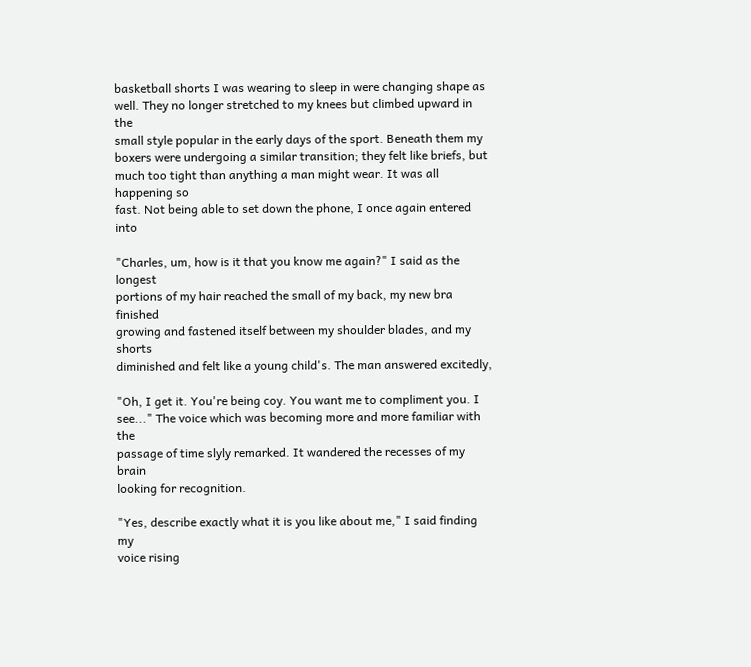basketball shorts I was wearing to sleep in were changing shape as
well. They no longer stretched to my knees but climbed upward in the
small style popular in the early days of the sport. Beneath them my
boxers were undergoing a similar transition; they felt like briefs, but
much too tight than anything a man might wear. It was all happening so
fast. Not being able to set down the phone, I once again entered into

"Charles, um, how is it that you know me again?" I said as the longest
portions of my hair reached the small of my back, my new bra finished
growing and fastened itself between my shoulder blades, and my shorts
diminished and felt like a young child's. The man answered excitedly,

"Oh, I get it. You're being coy. You want me to compliment you. I
see..." The voice which was becoming more and more familiar with the
passage of time slyly remarked. It wandered the recesses of my brain
looking for recognition.

"Yes, describe exactly what it is you like about me," I said finding my
voice rising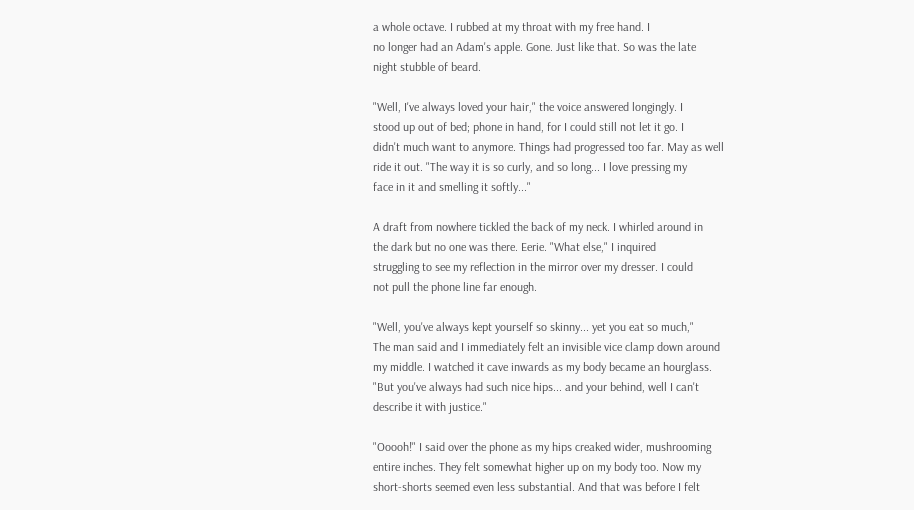a whole octave. I rubbed at my throat with my free hand. I
no longer had an Adam's apple. Gone. Just like that. So was the late
night stubble of beard.

"Well, I've always loved your hair," the voice answered longingly. I
stood up out of bed; phone in hand, for I could still not let it go. I
didn't much want to anymore. Things had progressed too far. May as well
ride it out. "The way it is so curly, and so long... I love pressing my
face in it and smelling it softly..."

A draft from nowhere tickled the back of my neck. I whirled around in
the dark but no one was there. Eerie. "What else," I inquired
struggling to see my reflection in the mirror over my dresser. I could
not pull the phone line far enough.

"Well, you've always kept yourself so skinny... yet you eat so much,"
The man said and I immediately felt an invisible vice clamp down around
my middle. I watched it cave inwards as my body became an hourglass.
"But you've always had such nice hips... and your behind, well I can't
describe it with justice."

"Ooooh!" I said over the phone as my hips creaked wider, mushrooming
entire inches. They felt somewhat higher up on my body too. Now my
short-shorts seemed even less substantial. And that was before I felt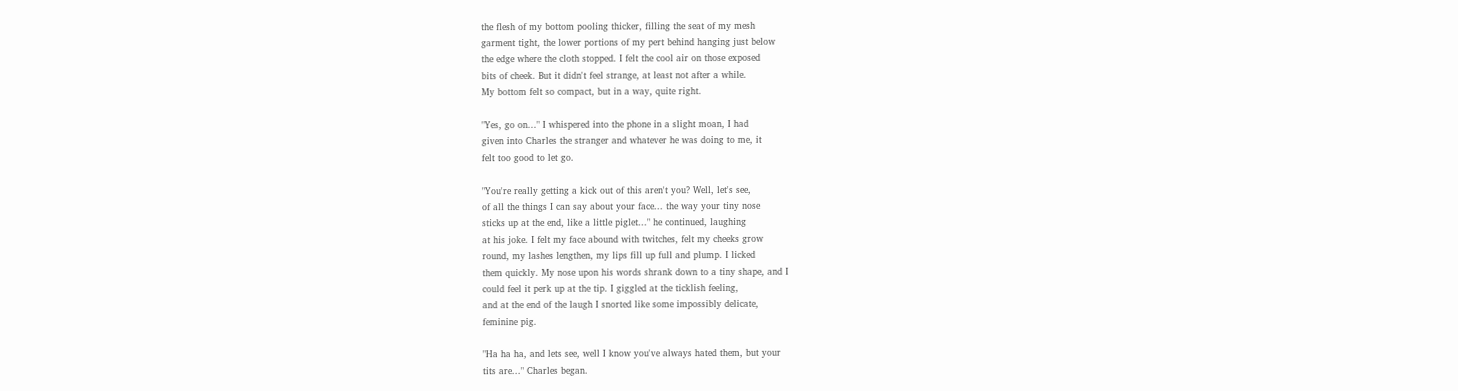the flesh of my bottom pooling thicker, filling the seat of my mesh
garment tight, the lower portions of my pert behind hanging just below
the edge where the cloth stopped. I felt the cool air on those exposed
bits of cheek. But it didn't feel strange, at least not after a while.
My bottom felt so compact, but in a way, quite right.

"Yes, go on..." I whispered into the phone in a slight moan, I had
given into Charles the stranger and whatever he was doing to me, it
felt too good to let go.

"You're really getting a kick out of this aren't you? Well, let's see,
of all the things I can say about your face... the way your tiny nose
sticks up at the end, like a little piglet..." he continued, laughing
at his joke. I felt my face abound with twitches, felt my cheeks grow
round, my lashes lengthen, my lips fill up full and plump. I licked
them quickly. My nose upon his words shrank down to a tiny shape, and I
could feel it perk up at the tip. I giggled at the ticklish feeling,
and at the end of the laugh I snorted like some impossibly delicate,
feminine pig.

"Ha ha ha, and lets see, well I know you've always hated them, but your
tits are..." Charles began.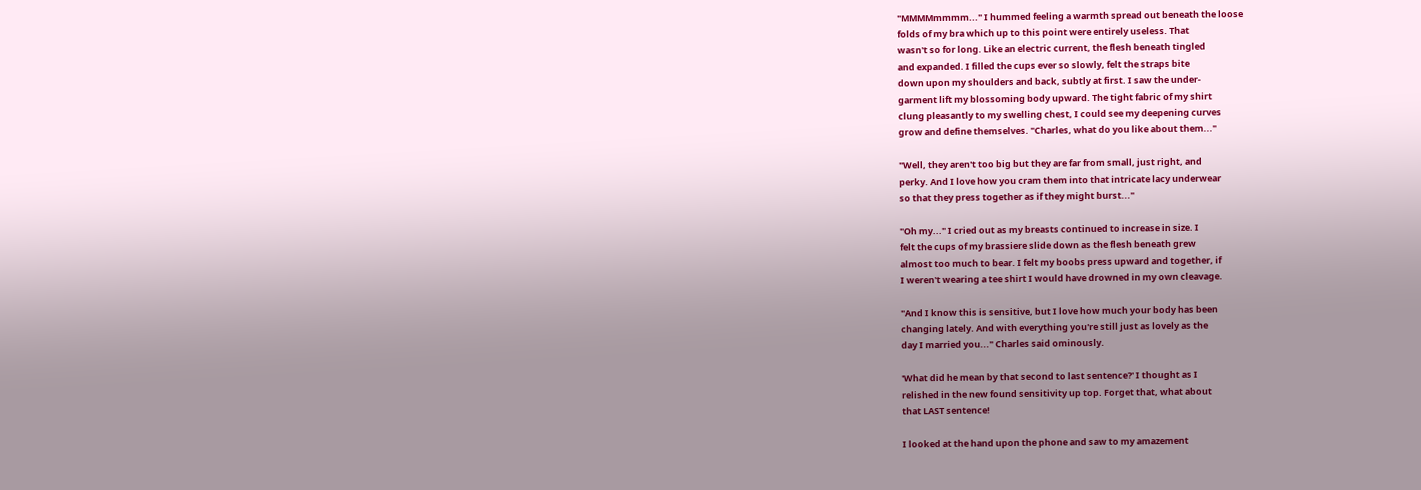"MMMMmmmm..." I hummed feeling a warmth spread out beneath the loose
folds of my bra which up to this point were entirely useless. That
wasn't so for long. Like an electric current, the flesh beneath tingled
and expanded. I filled the cups ever so slowly, felt the straps bite
down upon my shoulders and back, subtly at first. I saw the under-
garment lift my blossoming body upward. The tight fabric of my shirt
clung pleasantly to my swelling chest, I could see my deepening curves
grow and define themselves. "Charles, what do you like about them..."

"Well, they aren't too big but they are far from small, just right, and
perky. And I love how you cram them into that intricate lacy underwear
so that they press together as if they might burst..."

"Oh my..." I cried out as my breasts continued to increase in size. I
felt the cups of my brassiere slide down as the flesh beneath grew
almost too much to bear. I felt my boobs press upward and together, if
I weren't wearing a tee shirt I would have drowned in my own cleavage.

"And I know this is sensitive, but I love how much your body has been
changing lately. And with everything you're still just as lovely as the
day I married you..." Charles said ominously.

'What did he mean by that second to last sentence?' I thought as I
relished in the new found sensitivity up top. Forget that, what about
that LAST sentence!

I looked at the hand upon the phone and saw to my amazement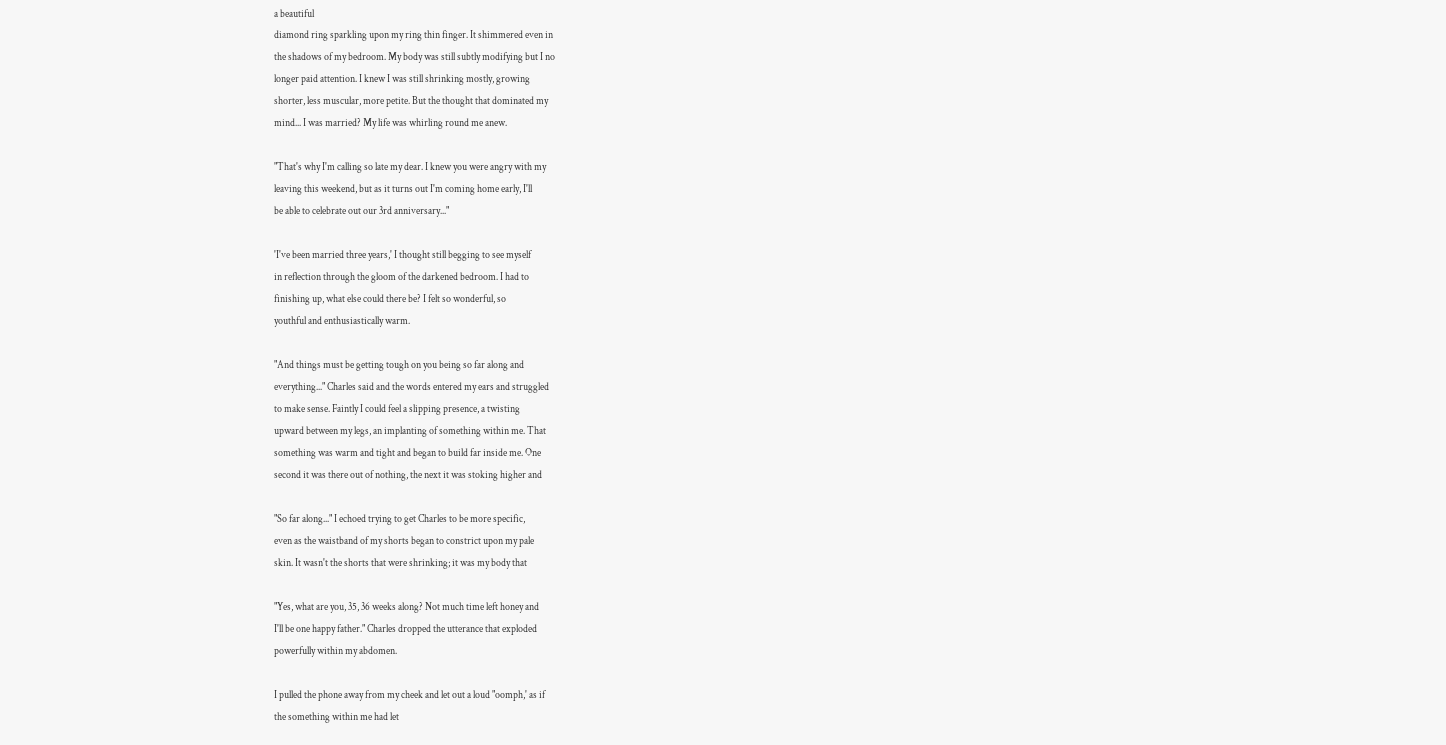a beautiful
diamond ring sparkling upon my ring thin finger. It shimmered even in
the shadows of my bedroom. My body was still subtly modifying but I no
longer paid attention. I knew I was still shrinking mostly, growing
shorter, less muscular, more petite. But the thought that dominated my
mind... I was married? My life was whirling round me anew.

"That's why I'm calling so late my dear. I knew you were angry with my
leaving this weekend, but as it turns out I'm coming home early, I'll
be able to celebrate out our 3rd anniversary..."

'I've been married three years,' I thought still begging to see myself
in reflection through the gloom of the darkened bedroom. I had to
finishing up, what else could there be? I felt so wonderful, so
youthful and enthusiastically warm.

"And things must be getting tough on you being so far along and
everything..." Charles said and the words entered my ears and struggled
to make sense. Faintly I could feel a slipping presence, a twisting
upward between my legs, an implanting of something within me. That
something was warm and tight and began to build far inside me. One
second it was there out of nothing, the next it was stoking higher and

"So far along..." I echoed trying to get Charles to be more specific,
even as the waistband of my shorts began to constrict upon my pale
skin. It wasn't the shorts that were shrinking; it was my body that

"Yes, what are you, 35, 36 weeks along? Not much time left honey and
I'll be one happy father." Charles dropped the utterance that exploded
powerfully within my abdomen.

I pulled the phone away from my cheek and let out a loud "oomph,' as if
the something within me had let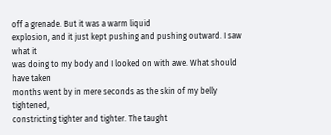off a grenade. But it was a warm liquid
explosion, and it just kept pushing and pushing outward. I saw what it
was doing to my body and I looked on with awe. What should have taken
months went by in mere seconds as the skin of my belly tightened,
constricting tighter and tighter. The taught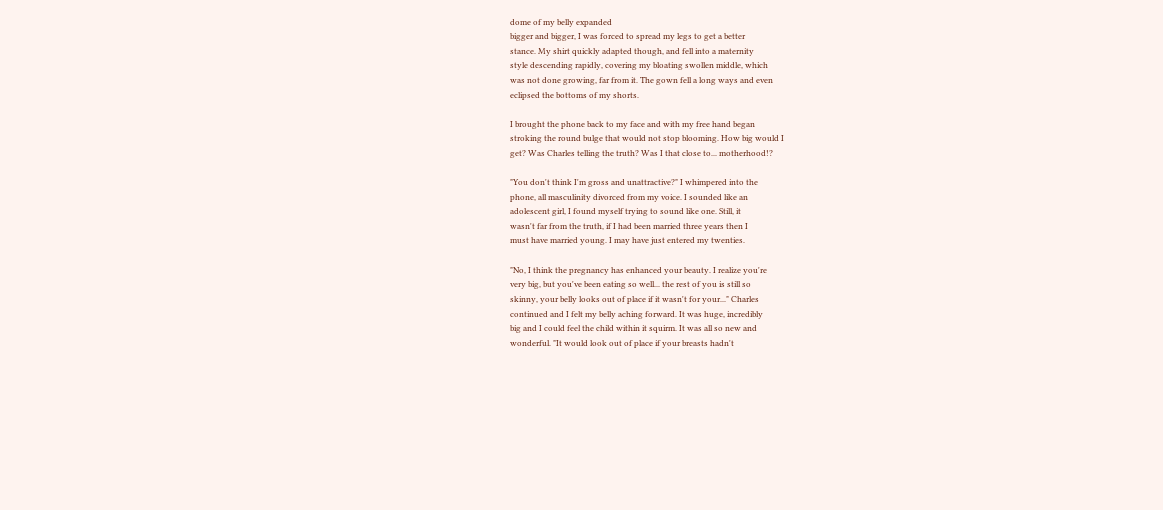dome of my belly expanded
bigger and bigger, I was forced to spread my legs to get a better
stance. My shirt quickly adapted though, and fell into a maternity
style descending rapidly, covering my bloating swollen middle, which
was not done growing, far from it. The gown fell a long ways and even
eclipsed the bottoms of my shorts.

I brought the phone back to my face and with my free hand began
stroking the round bulge that would not stop blooming. How big would I
get? Was Charles telling the truth? Was I that close to... motherhood!?

"You don't think I'm gross and unattractive?" I whimpered into the
phone, all masculinity divorced from my voice. I sounded like an
adolescent girl, I found myself trying to sound like one. Still, it
wasn't far from the truth, if I had been married three years then I
must have married young. I may have just entered my twenties.

"No, I think the pregnancy has enhanced your beauty. I realize you're
very big, but you've been eating so well... the rest of you is still so
skinny, your belly looks out of place if it wasn't for your..." Charles
continued and I felt my belly aching forward. It was huge, incredibly
big and I could feel the child within it squirm. It was all so new and
wonderful. "It would look out of place if your breasts hadn't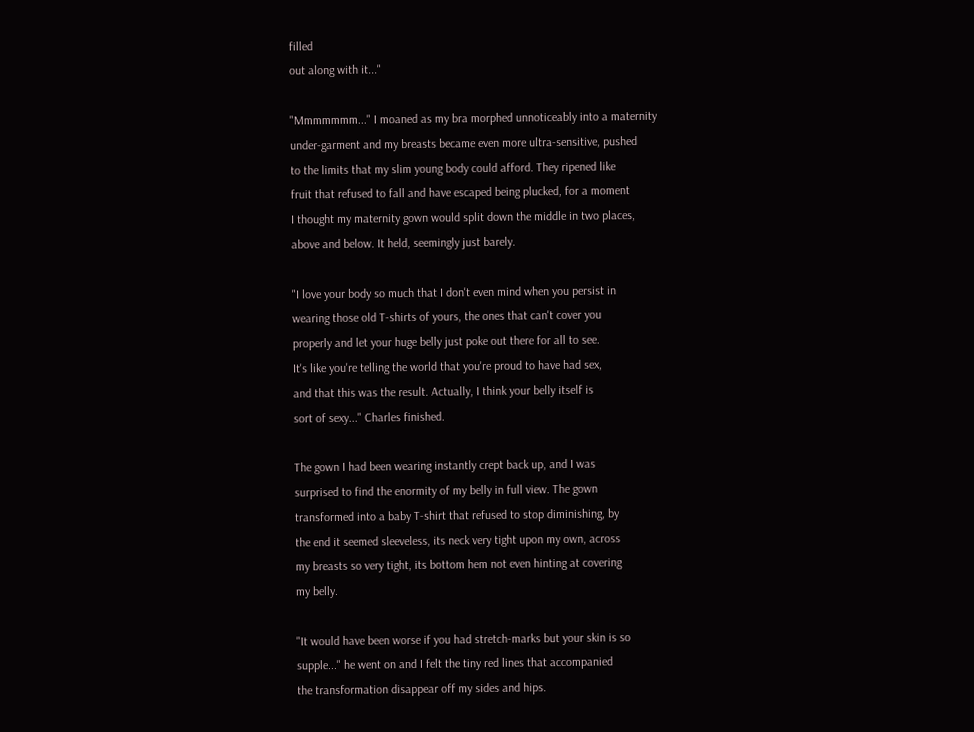filled
out along with it..."

"Mmmmmmm..." I moaned as my bra morphed unnoticeably into a maternity
under-garment and my breasts became even more ultra-sensitive, pushed
to the limits that my slim young body could afford. They ripened like
fruit that refused to fall and have escaped being plucked, for a moment
I thought my maternity gown would split down the middle in two places,
above and below. It held, seemingly just barely.

"I love your body so much that I don't even mind when you persist in
wearing those old T-shirts of yours, the ones that can't cover you
properly and let your huge belly just poke out there for all to see.
It's like you're telling the world that you're proud to have had sex,
and that this was the result. Actually, I think your belly itself is
sort of sexy..." Charles finished.

The gown I had been wearing instantly crept back up, and I was
surprised to find the enormity of my belly in full view. The gown
transformed into a baby T-shirt that refused to stop diminishing, by
the end it seemed sleeveless, its neck very tight upon my own, across
my breasts so very tight, its bottom hem not even hinting at covering
my belly.

"It would have been worse if you had stretch-marks but your skin is so
supple..." he went on and I felt the tiny red lines that accompanied
the transformation disappear off my sides and hips.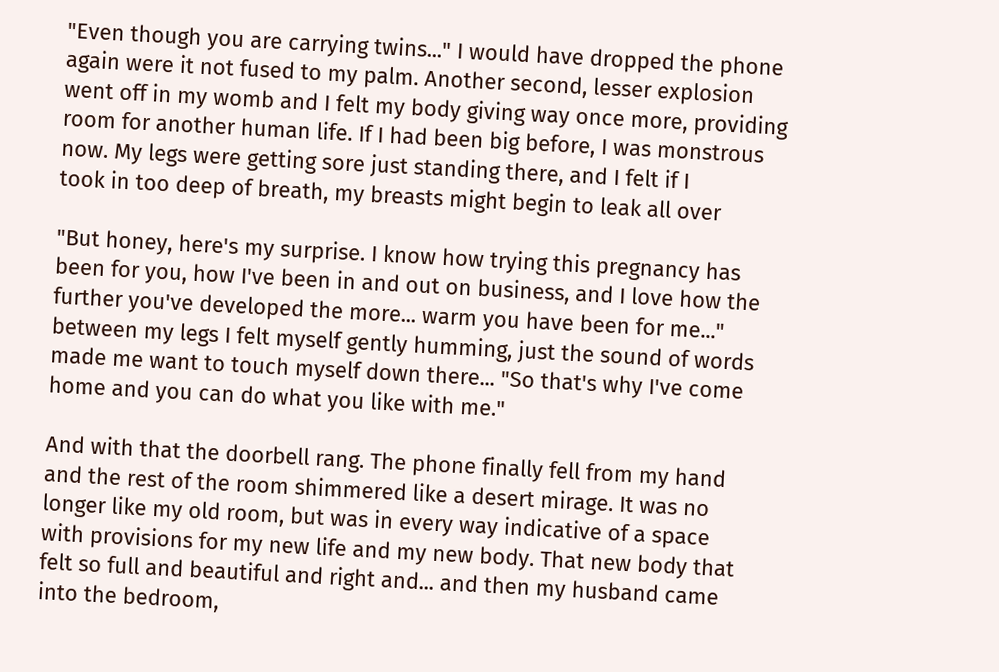"Even though you are carrying twins..." I would have dropped the phone
again were it not fused to my palm. Another second, lesser explosion
went off in my womb and I felt my body giving way once more, providing
room for another human life. If I had been big before, I was monstrous
now. My legs were getting sore just standing there, and I felt if I
took in too deep of breath, my breasts might begin to leak all over

"But honey, here's my surprise. I know how trying this pregnancy has
been for you, how I've been in and out on business, and I love how the
further you've developed the more... warm you have been for me..."
between my legs I felt myself gently humming, just the sound of words
made me want to touch myself down there... "So that's why I've come
home and you can do what you like with me."

And with that the doorbell rang. The phone finally fell from my hand
and the rest of the room shimmered like a desert mirage. It was no
longer like my old room, but was in every way indicative of a space
with provisions for my new life and my new body. That new body that
felt so full and beautiful and right and... and then my husband came
into the bedroom,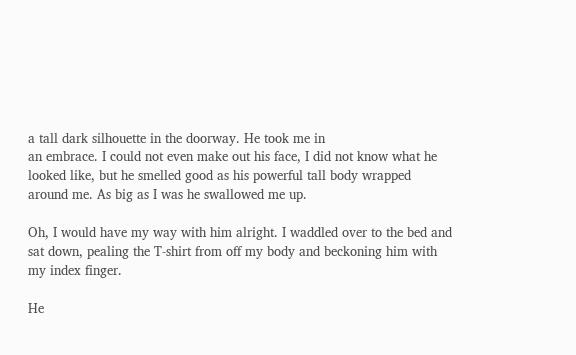a tall dark silhouette in the doorway. He took me in
an embrace. I could not even make out his face, I did not know what he
looked like, but he smelled good as his powerful tall body wrapped
around me. As big as I was he swallowed me up.

Oh, I would have my way with him alright. I waddled over to the bed and
sat down, pealing the T-shirt from off my body and beckoning him with
my index finger.

He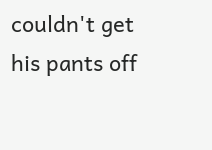couldn't get his pants off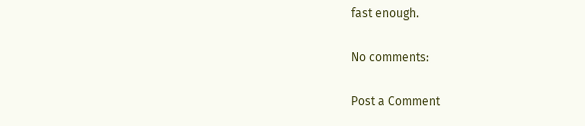fast enough.

No comments:

Post a Comment